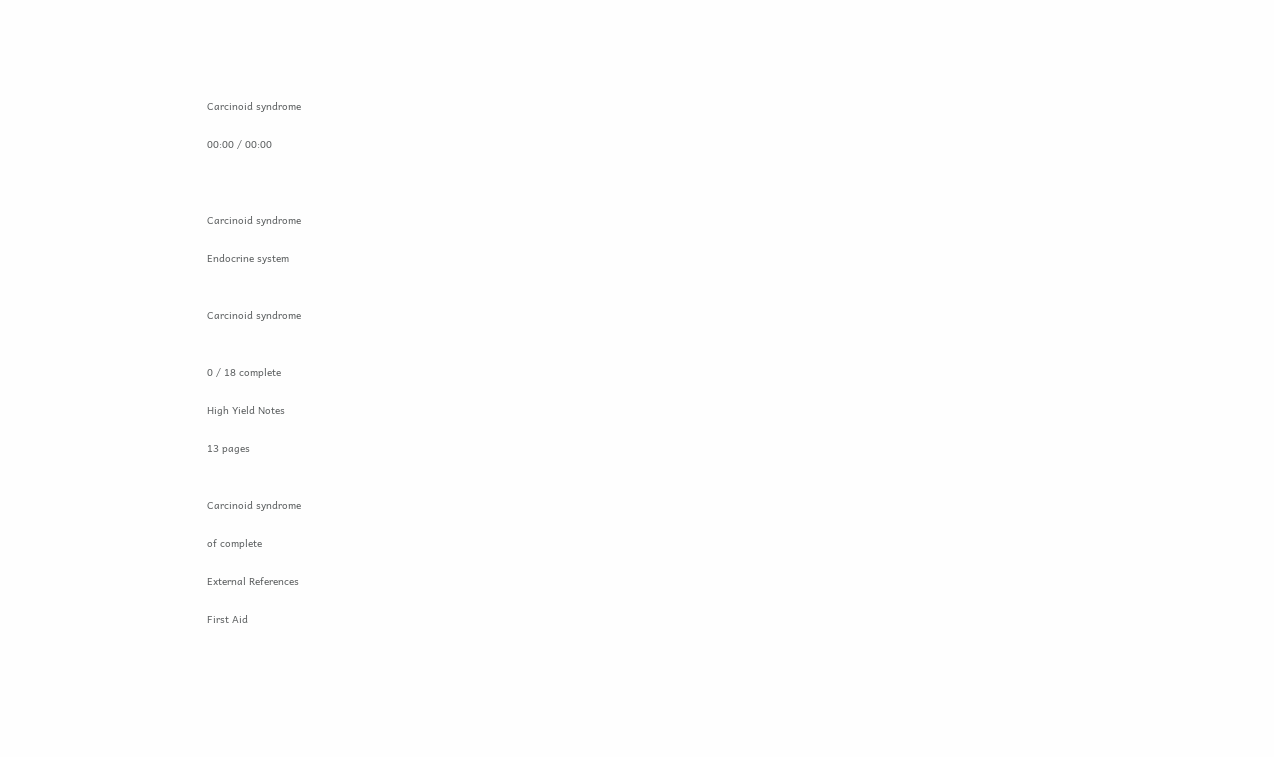Carcinoid syndrome

00:00 / 00:00



Carcinoid syndrome

Endocrine system


Carcinoid syndrome


0 / 18 complete

High Yield Notes

13 pages


Carcinoid syndrome

of complete

External References

First Aid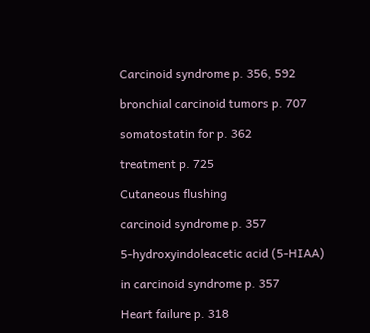Carcinoid syndrome p. 356, 592

bronchial carcinoid tumors p. 707

somatostatin for p. 362

treatment p. 725

Cutaneous flushing

carcinoid syndrome p. 357

5-hydroxyindoleacetic acid (5-HIAA)

in carcinoid syndrome p. 357

Heart failure p. 318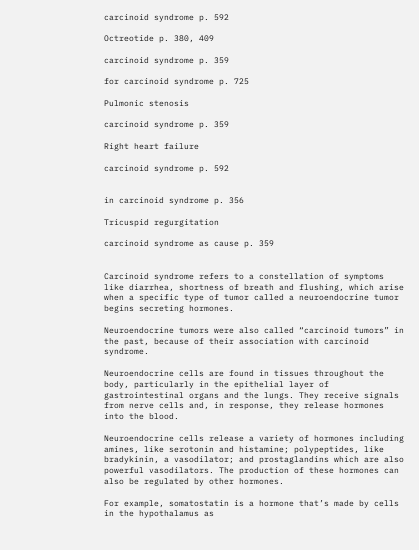carcinoid syndrome p. 592

Octreotide p. 380, 409

carcinoid syndrome p. 359

for carcinoid syndrome p. 725

Pulmonic stenosis

carcinoid syndrome p. 359

Right heart failure

carcinoid syndrome p. 592


in carcinoid syndrome p. 356

Tricuspid regurgitation

carcinoid syndrome as cause p. 359


Carcinoid syndrome refers to a constellation of symptoms like diarrhea, shortness of breath and flushing, which arise when a specific type of tumor called a neuroendocrine tumor begins secreting hormones.

Neuroendocrine tumors were also called “carcinoid tumors” in the past, because of their association with carcinoid syndrome.

Neuroendocrine cells are found in tissues throughout the body, particularly in the epithelial layer of gastrointestinal organs and the lungs. They receive signals from nerve cells and, in response, they release hormones into the blood.

Neuroendocrine cells release a variety of hormones including amines, like serotonin and histamine; polypeptides, like bradykinin, a vasodilator; and prostaglandins which are also powerful vasodilators. The production of these hormones can also be regulated by other hormones.

For example, somatostatin is a hormone that’s made by cells in the hypothalamus as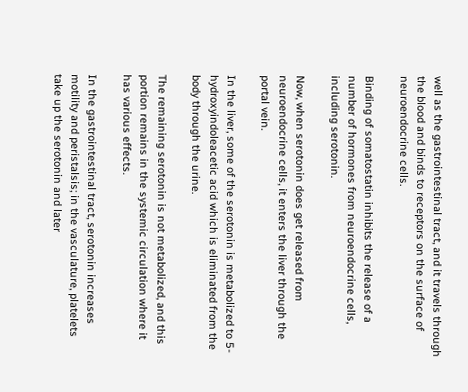well as the gastrointestinal tract, and it travels through the blood and binds to receptors on the surface of neuroendocrine cells.

Binding of somatostatin inhibits the release of a number of hormones from neuroendocrine cells, including serotonin.

Now, when serotonin does get released from neuroendocrine cells, it enters the liver through the portal vein.

In the liver, some of the serotonin is metabolized to 5-hydroxyindoleacetic acid which is eliminated from the body through the urine.

The remaining serotonin is not metabolized, and this portion remains in the systemic circulation where it has various effects.

In the gastrointestinal tract, serotonin increases motility and peristalsis; in the vasculature, platelets take up the serotonin and later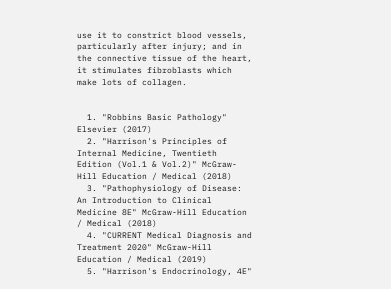use it to constrict blood vessels, particularly after injury; and in the connective tissue of the heart, it stimulates fibroblasts which make lots of collagen.


  1. "Robbins Basic Pathology" Elsevier (2017)
  2. "Harrison's Principles of Internal Medicine, Twentieth Edition (Vol.1 & Vol.2)" McGraw-Hill Education / Medical (2018)
  3. "Pathophysiology of Disease: An Introduction to Clinical Medicine 8E" McGraw-Hill Education / Medical (2018)
  4. "CURRENT Medical Diagnosis and Treatment 2020" McGraw-Hill Education / Medical (2019)
  5. "Harrison's Endocrinology, 4E"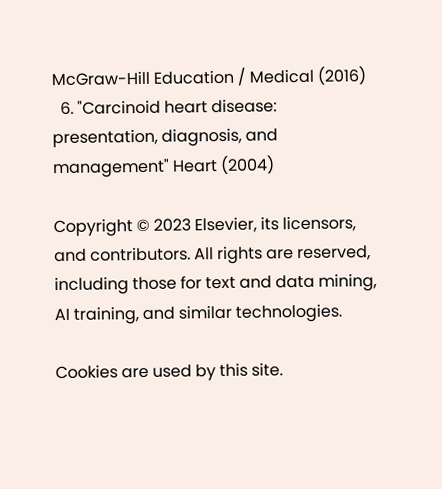McGraw-Hill Education / Medical (2016)
  6. "Carcinoid heart disease: presentation, diagnosis, and management" Heart (2004)

Copyright © 2023 Elsevier, its licensors, and contributors. All rights are reserved, including those for text and data mining, AI training, and similar technologies.

Cookies are used by this site.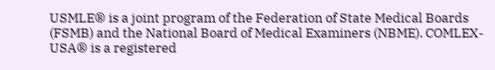USMLE® is a joint program of the Federation of State Medical Boards (FSMB) and the National Board of Medical Examiners (NBME). COMLEX-USA® is a registered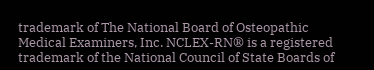trademark of The National Board of Osteopathic Medical Examiners, Inc. NCLEX-RN® is a registered trademark of the National Council of State Boards of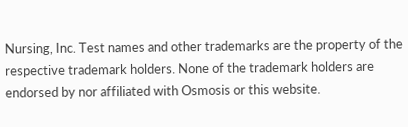Nursing, Inc. Test names and other trademarks are the property of the respective trademark holders. None of the trademark holders are endorsed by nor affiliated with Osmosis or this website.